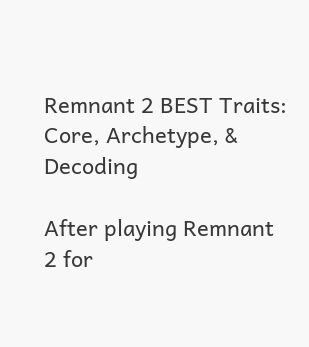Remnant 2 BEST Traits: Core, Archetype, & Decoding

After playing Remnant 2 for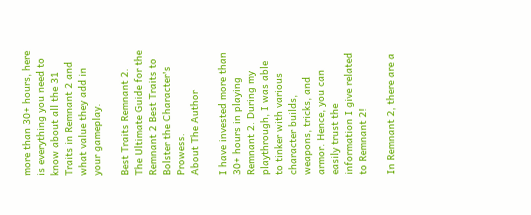more than 30+ hours, here is everything you need to know about all the 31 Traits in Remnant 2 and what value they add in your gameplay.

Best Traits Remnant 2.
The Ultimate Guide for the Remnant 2 Best Traits to Bolster the Character's Prowess.
About The Author

I have invested more than 30+ hours in playing Remnant 2. During my playthrough, I was able to tinker with various character builds, weapons, tricks, and armor. Hence, you can easily trust the information I give related to Remnant 2!

In Remnant 2, there are a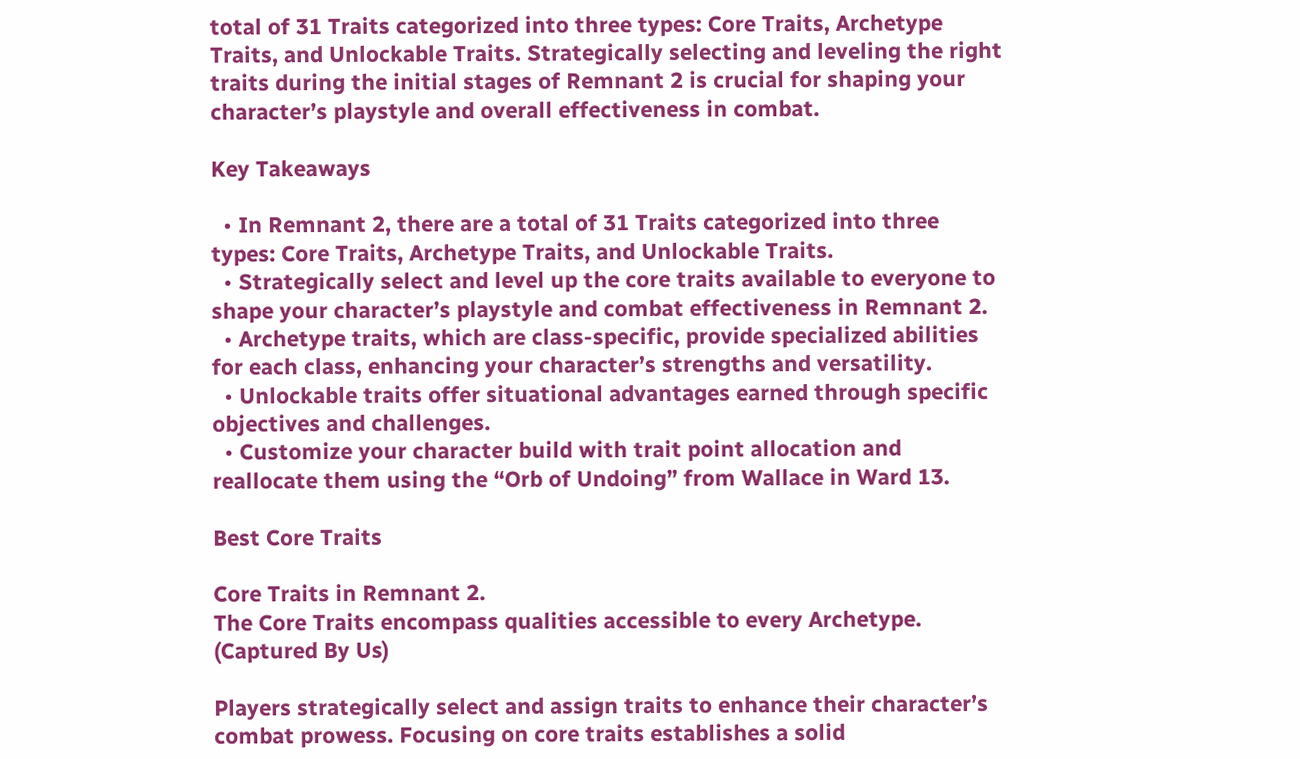total of 31 Traits categorized into three types: Core Traits, Archetype Traits, and Unlockable Traits. Strategically selecting and leveling the right traits during the initial stages of Remnant 2 is crucial for shaping your character’s playstyle and overall effectiveness in combat.

Key Takeaways

  • In Remnant 2, there are a total of 31 Traits categorized into three types: Core Traits, Archetype Traits, and Unlockable Traits.
  • Strategically select and level up the core traits available to everyone to shape your character’s playstyle and combat effectiveness in Remnant 2.
  • Archetype traits, which are class-specific, provide specialized abilities for each class, enhancing your character’s strengths and versatility.
  • Unlockable traits offer situational advantages earned through specific objectives and challenges.
  • Customize your character build with trait point allocation and reallocate them using the “Orb of Undoing” from Wallace in Ward 13.

Best Core Traits

Core Traits in Remnant 2.
The Core Traits encompass qualities accessible to every Archetype. (Captured By Us)

Players strategically select and assign traits to enhance their character’s combat prowess. Focusing on core traits establishes a solid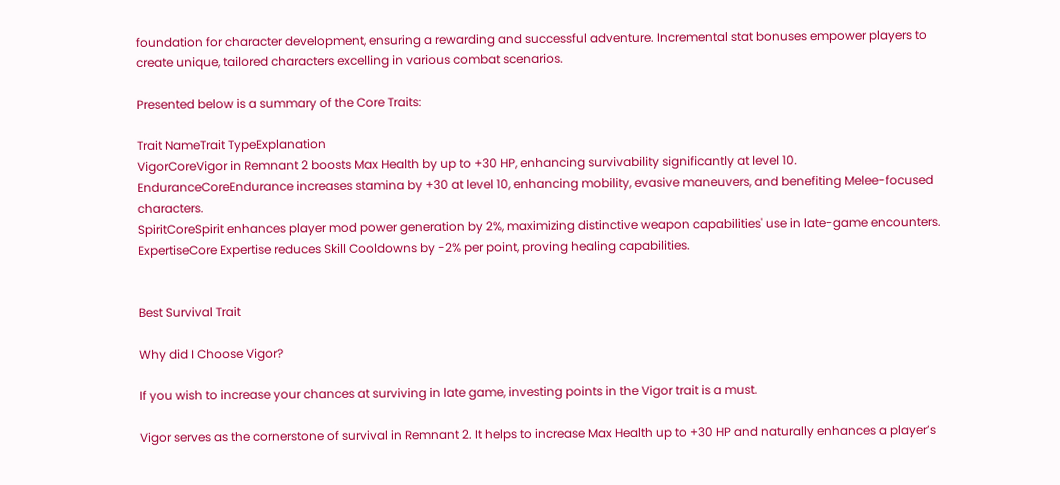foundation for character development, ensuring a rewarding and successful adventure. Incremental stat bonuses empower players to create unique, tailored characters excelling in various combat scenarios.

Presented below is a summary of the Core Traits:

Trait NameTrait TypeExplanation
VigorCoreVigor in Remnant 2 boosts Max Health by up to +30 HP, enhancing survivability significantly at level 10.
EnduranceCoreEndurance increases stamina by +30 at level 10, enhancing mobility, evasive maneuvers, and benefiting Melee-focused characters.
SpiritCoreSpirit enhances player mod power generation by 2%, maximizing distinctive weapon capabilities' use in late-game encounters.
ExpertiseCore Expertise reduces Skill Cooldowns by -2% per point, proving healing capabilities.


Best Survival Trait

Why did I Choose Vigor?

If you wish to increase your chances at surviving in late game, investing points in the Vigor trait is a must.

Vigor serves as the cornerstone of survival in Remnant 2. It helps to increase Max Health up to +30 HP and naturally enhances a player’s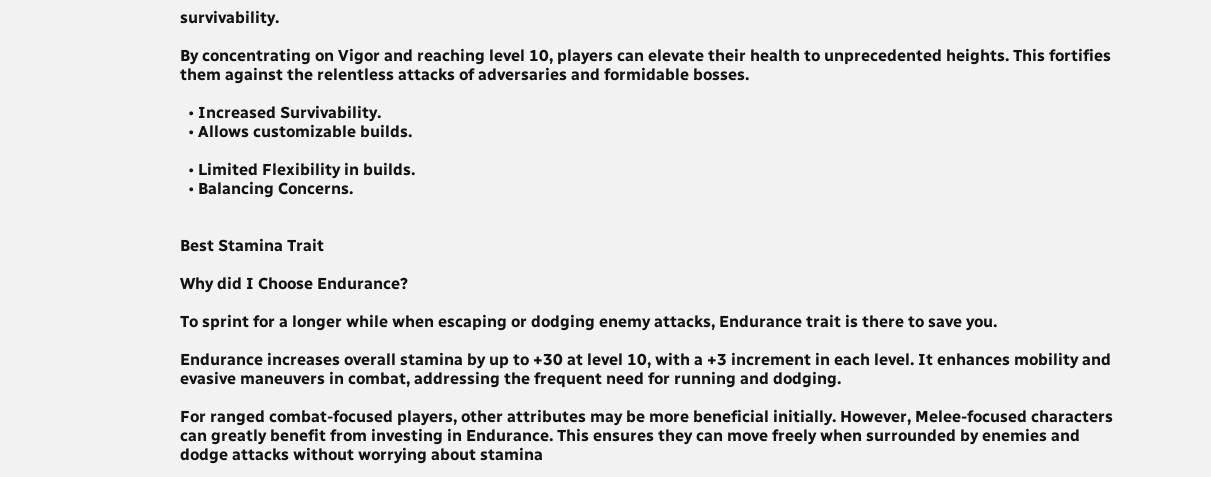survivability.

By concentrating on Vigor and reaching level 10, players can elevate their health to unprecedented heights. This fortifies them against the relentless attacks of adversaries and formidable bosses.

  • Increased Survivability.
  • Allows customizable builds.

  • Limited Flexibility in builds.
  • Balancing Concerns.


Best Stamina Trait

Why did I Choose Endurance?

To sprint for a longer while when escaping or dodging enemy attacks, Endurance trait is there to save you.

Endurance increases overall stamina by up to +30 at level 10, with a +3 increment in each level. It enhances mobility and evasive maneuvers in combat, addressing the frequent need for running and dodging.

For ranged combat-focused players, other attributes may be more beneficial initially. However, Melee-focused characters can greatly benefit from investing in Endurance. This ensures they can move freely when surrounded by enemies and dodge attacks without worrying about stamina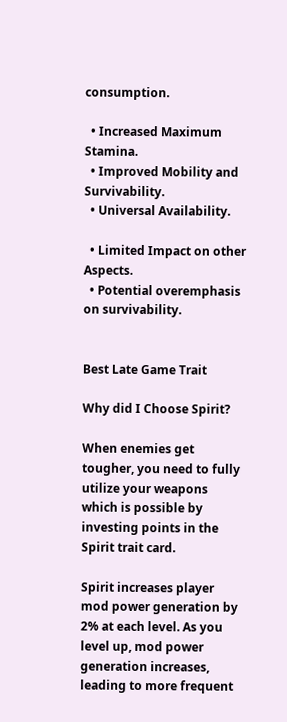consumption.

  • Increased Maximum Stamina.
  • Improved Mobility and Survivability.
  • Universal Availability.

  • Limited Impact on other Aspects.
  • Potential overemphasis on survivability.


Best Late Game Trait

Why did I Choose Spirit?

When enemies get tougher, you need to fully utilize your weapons which is possible by investing points in the Spirit trait card.

Spirit increases player mod power generation by 2% at each level. As you level up, mod power generation increases, leading to more frequent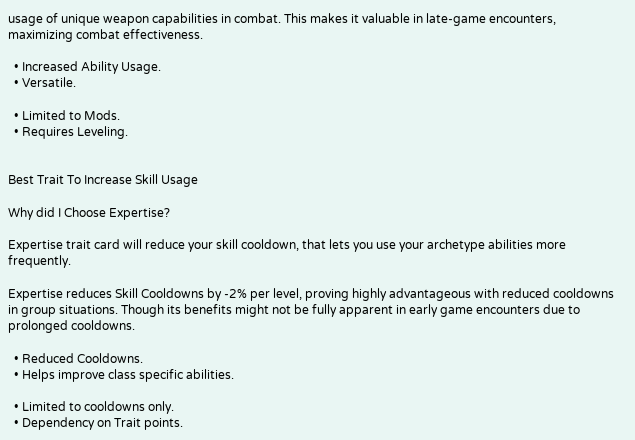usage of unique weapon capabilities in combat. This makes it valuable in late-game encounters, maximizing combat effectiveness.

  • Increased Ability Usage.
  • Versatile.

  • Limited to Mods.
  • Requires Leveling.


Best Trait To Increase Skill Usage

Why did I Choose Expertise?

Expertise trait card will reduce your skill cooldown, that lets you use your archetype abilities more frequently.

Expertise reduces Skill Cooldowns by -2% per level, proving highly advantageous with reduced cooldowns in group situations. Though its benefits might not be fully apparent in early game encounters due to prolonged cooldowns.

  • Reduced Cooldowns.
  • Helps improve class specific abilities.

  • Limited to cooldowns only.
  • Dependency on Trait points.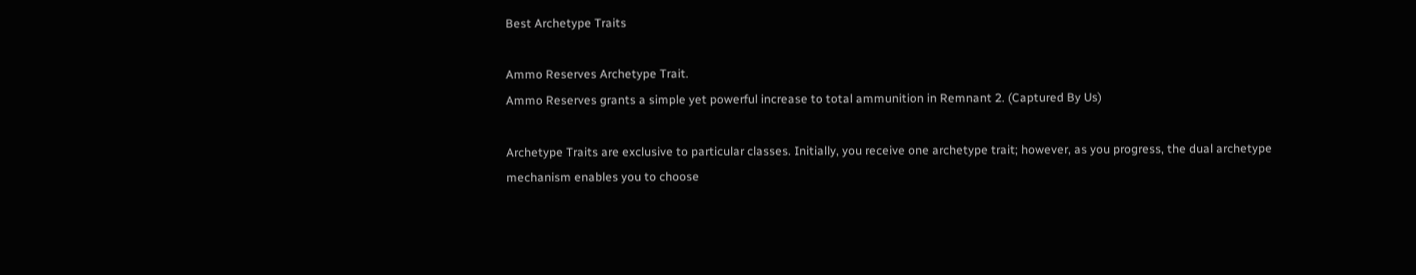Best Archetype Traits

Ammo Reserves Archetype Trait.
Ammo Reserves grants a simple yet powerful increase to total ammunition in Remnant 2. (Captured By Us)

Archetype Traits are exclusive to particular classes. Initially, you receive one archetype trait; however, as you progress, the dual archetype mechanism enables you to choose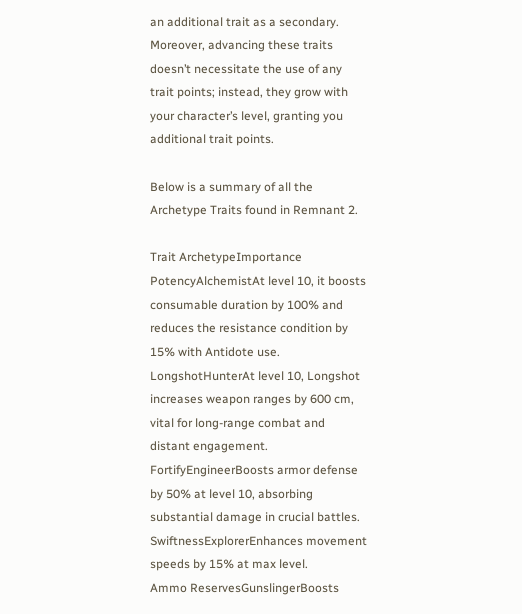an additional trait as a secondary. Moreover, advancing these traits doesn’t necessitate the use of any trait points; instead, they grow with your character’s level, granting you additional trait points.

Below is a summary of all the Archetype Traits found in Remnant 2.

Trait ArchetypeImportance
PotencyAlchemistAt level 10, it boosts consumable duration by 100% and reduces the resistance condition by 15% with Antidote use.
LongshotHunterAt level 10, Longshot increases weapon ranges by 600 cm, vital for long-range combat and distant engagement.
FortifyEngineerBoosts armor defense by 50% at level 10, absorbing substantial damage in crucial battles.
SwiftnessExplorerEnhances movement speeds by 15% at max level.
Ammo ReservesGunslingerBoosts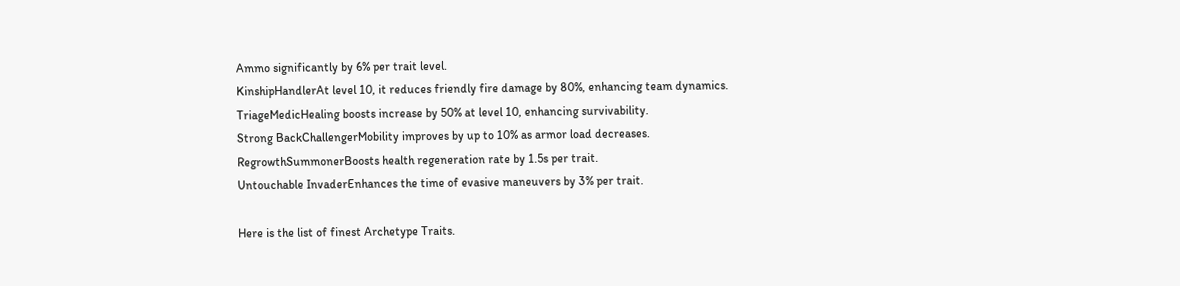Ammo significantly by 6% per trait level.
KinshipHandlerAt level 10, it reduces friendly fire damage by 80%, enhancing team dynamics.
TriageMedicHealing boosts increase by 50% at level 10, enhancing survivability.
Strong BackChallengerMobility improves by up to 10% as armor load decreases.
RegrowthSummonerBoosts health regeneration rate by 1.5s per trait.
Untouchable InvaderEnhances the time of evasive maneuvers by 3% per trait.

Here is the list of finest Archetype Traits.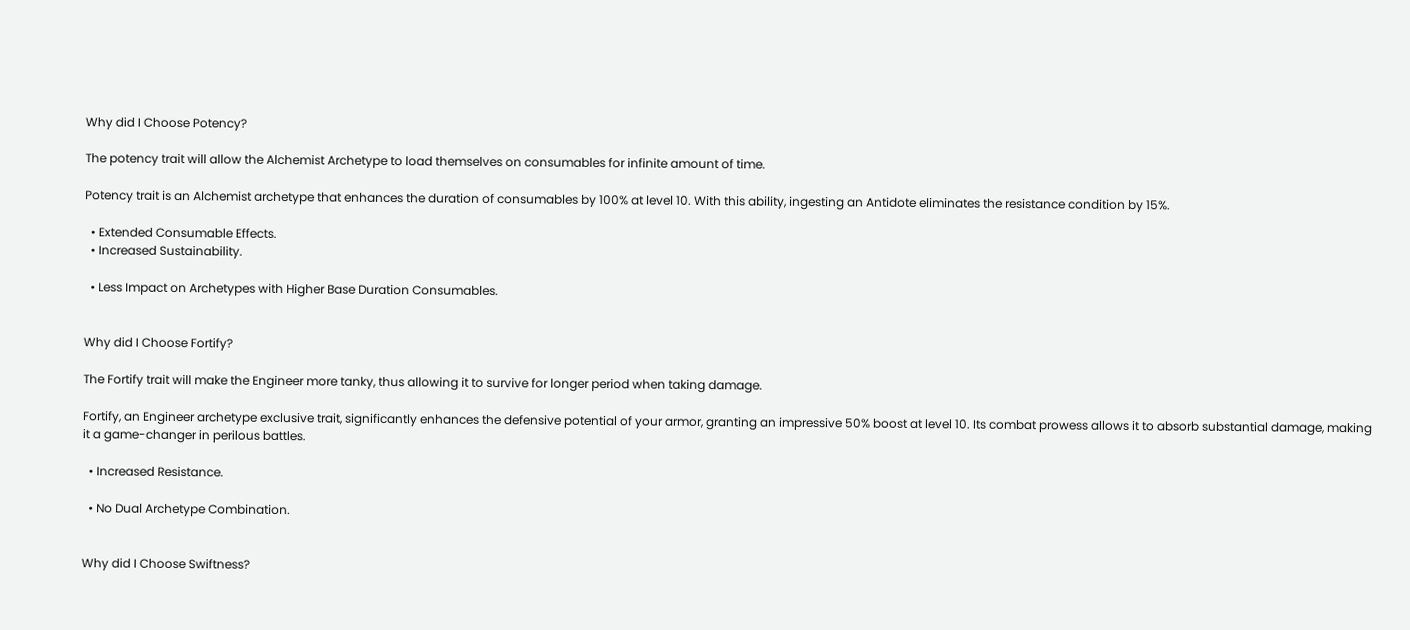Why did I Choose Potency?

The potency trait will allow the Alchemist Archetype to load themselves on consumables for infinite amount of time.

Potency trait is an Alchemist archetype that enhances the duration of consumables by 100% at level 10. With this ability, ingesting an Antidote eliminates the resistance condition by 15%.

  • Extended Consumable Effects.
  • Increased Sustainability.

  • Less Impact on Archetypes with Higher Base Duration Consumables.


Why did I Choose Fortify?

The Fortify trait will make the Engineer more tanky, thus allowing it to survive for longer period when taking damage.

Fortify, an Engineer archetype exclusive trait, significantly enhances the defensive potential of your armor, granting an impressive 50% boost at level 10. Its combat prowess allows it to absorb substantial damage, making it a game-changer in perilous battles.

  • Increased Resistance.

  • No Dual Archetype Combination.


Why did I Choose Swiftness?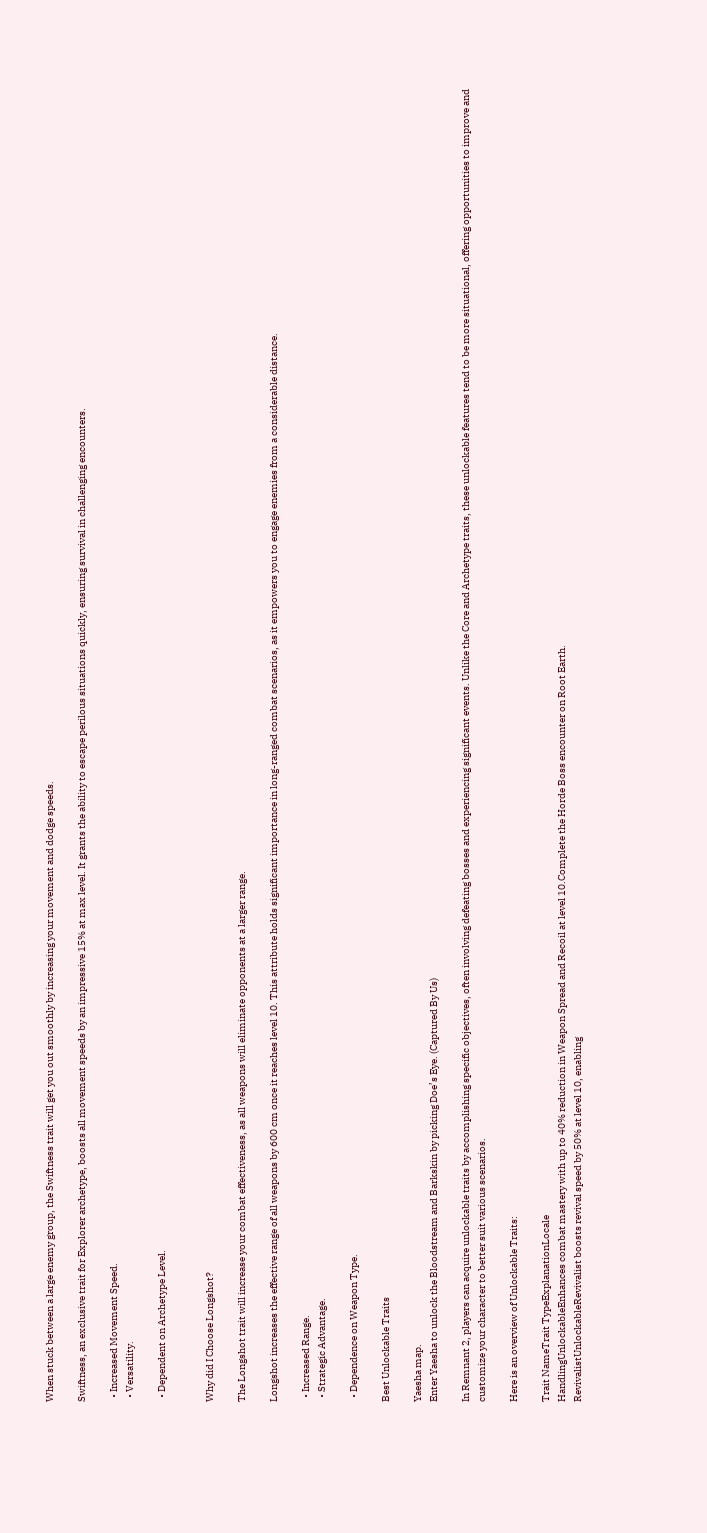When stuck between a large enemy group, the Swiftness trait will get you out smoothly by increasing your movement and dodge speeds.

Swiftness, an exclusive trait for Explorer archetype, boosts all movement speeds by an impressive 15% at max level. It grants the ability to escape perilous situations quickly, ensuring survival in challenging encounters.

  • Increased Movement Speed.
  • Versatility.

  • Dependent on Archetype Level.


Why did I Choose Longshot?

The Longshot trait will increase your combat effectiveness, as all weapons will eliminate opponents at a larger range.

Longshot increases the effective range of all weapons by 600 cm once it reaches level 10. This attribute holds significant importance in long-ranged combat scenarios, as it empowers you to engage enemies from a considerable distance.

  • Increased Range.
  • Strategic Advantage.

  • Dependence on Weapon Type.

Best Unlockable Traits

Yaesha map.
Enter Yaesha to unlock the Bloodstream and Barkskin by picking Doe’s Eye. (Captured By Us)

In Remnant 2, players can acquire unlockable traits by accomplishing specific objectives, often involving defeating bosses and experiencing significant events. Unlike the Core and Archetype traits, these unlockable features tend to be more situational, offering opportunities to improve and customize your character to better suit various scenarios.

Here is an overview of Unlockable Traits:

Trait NameTrait TypeExplanationLocale
HandlingUnlockableEnhances combat mastery with up to 40% reduction in Weapon Spread and Recoil at level 10.Complete the Horde Boss encounter on Root Earth.
RevivalistUnlockableRevivalist boosts revival speed by 50% at level 10, enabling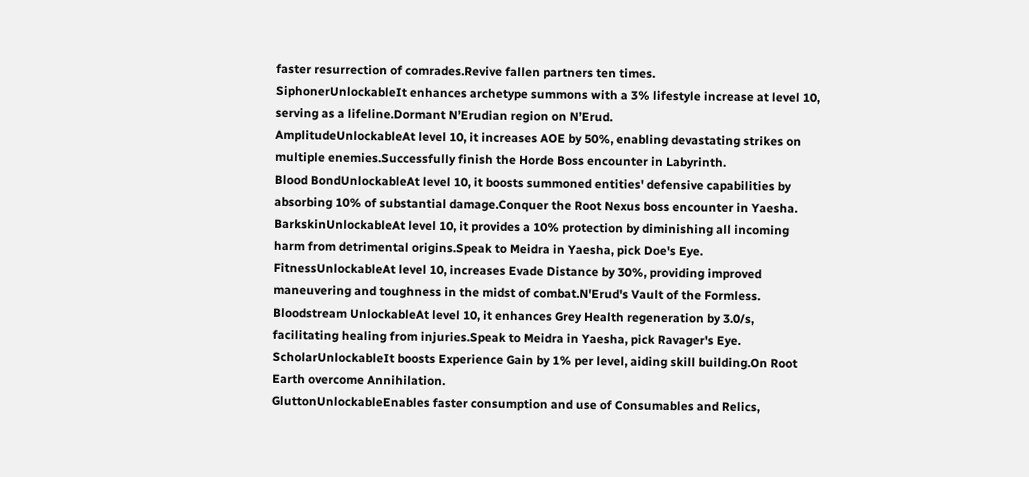faster resurrection of comrades.Revive fallen partners ten times.
SiphonerUnlockableIt enhances archetype summons with a 3% lifestyle increase at level 10, serving as a lifeline.Dormant N’Erudian region on N’Erud.
AmplitudeUnlockableAt level 10, it increases AOE by 50%, enabling devastating strikes on multiple enemies.Successfully finish the Horde Boss encounter in Labyrinth.
Blood BondUnlockableAt level 10, it boosts summoned entities' defensive capabilities by absorbing 10% of substantial damage.Conquer the Root Nexus boss encounter in Yaesha.
BarkskinUnlockableAt level 10, it provides a 10% protection by diminishing all incoming harm from detrimental origins.Speak to Meidra in Yaesha, pick Doe's Eye.
FitnessUnlockableAt level 10, increases Evade Distance by 30%, providing improved maneuvering and toughness in the midst of combat.N'Erud's Vault of the Formless.
Bloodstream UnlockableAt level 10, it enhances Grey Health regeneration by 3.0/s, facilitating healing from injuries.Speak to Meidra in Yaesha, pick Ravager's Eye.
ScholarUnlockableIt boosts Experience Gain by 1% per level, aiding skill building.On Root Earth overcome Annihilation.
GluttonUnlockableEnables faster consumption and use of Consumables and Relics,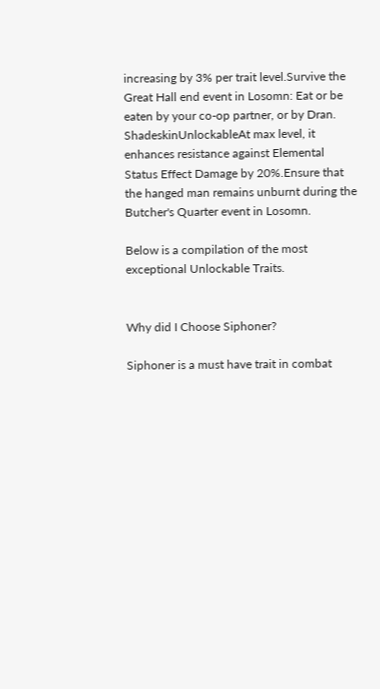increasing by 3% per trait level.Survive the Great Hall end event in Losomn: Eat or be eaten by your co-op partner, or by Dran.
ShadeskinUnlockableAt max level, it enhances resistance against Elemental Status Effect Damage by 20%.Ensure that the hanged man remains unburnt during the Butcher's Quarter event in Losomn.

Below is a compilation of the most exceptional Unlockable Traits.


Why did I Choose Siphoner?

Siphoner is a must have trait in combat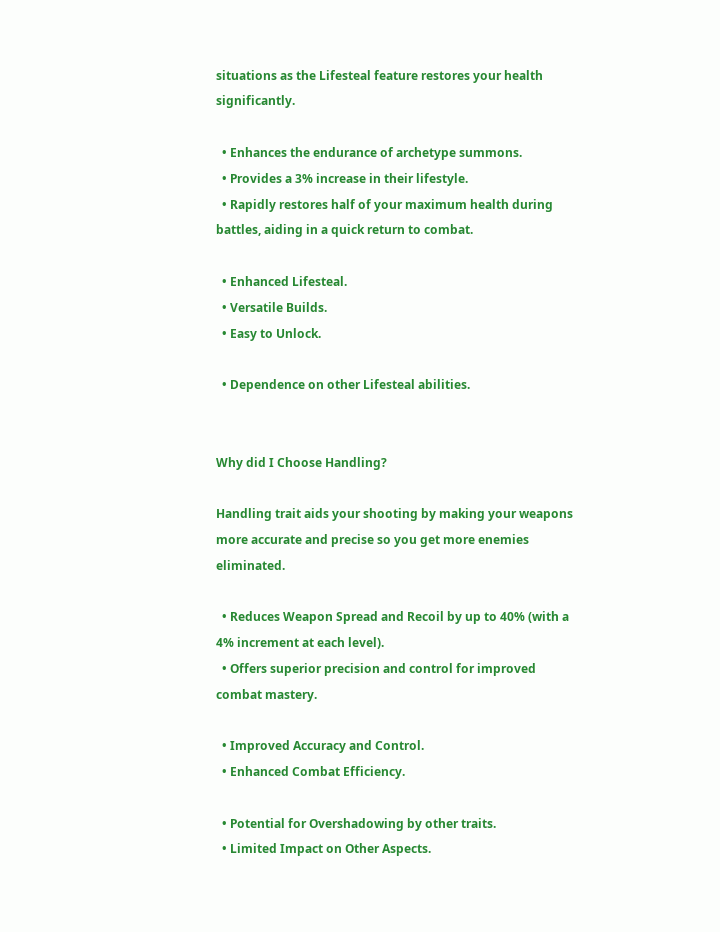situations as the Lifesteal feature restores your health significantly.

  • Enhances the endurance of archetype summons.
  • Provides a 3% increase in their lifestyle.
  • Rapidly restores half of your maximum health during battles, aiding in a quick return to combat.

  • Enhanced Lifesteal.
  • Versatile Builds.
  • Easy to Unlock.

  • Dependence on other Lifesteal abilities.


Why did I Choose Handling?

Handling trait aids your shooting by making your weapons more accurate and precise so you get more enemies eliminated.

  • Reduces Weapon Spread and Recoil by up to 40% (with a 4% increment at each level).
  • Offers superior precision and control for improved combat mastery.

  • Improved Accuracy and Control.
  • Enhanced Combat Efficiency.

  • Potential for Overshadowing by other traits.
  • Limited Impact on Other Aspects.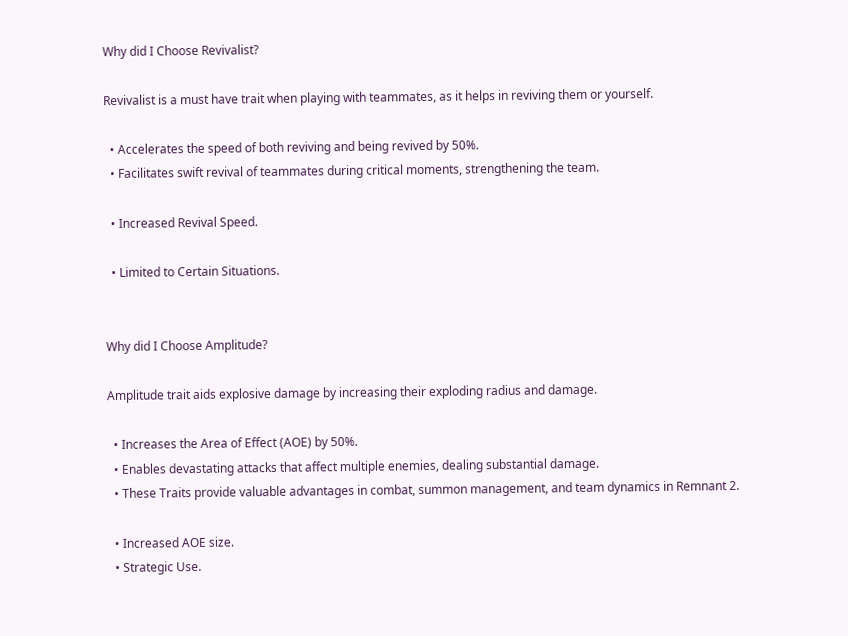Why did I Choose Revivalist?

Revivalist is a must have trait when playing with teammates, as it helps in reviving them or yourself.

  • Accelerates the speed of both reviving and being revived by 50%.
  • Facilitates swift revival of teammates during critical moments, strengthening the team.

  • Increased Revival Speed.

  • Limited to Certain Situations.


Why did I Choose Amplitude?

Amplitude trait aids explosive damage by increasing their exploding radius and damage.

  • Increases the Area of Effect (AOE) by 50%.
  • Enables devastating attacks that affect multiple enemies, dealing substantial damage.
  • These Traits provide valuable advantages in combat, summon management, and team dynamics in Remnant 2.

  • Increased AOE size.
  • Strategic Use.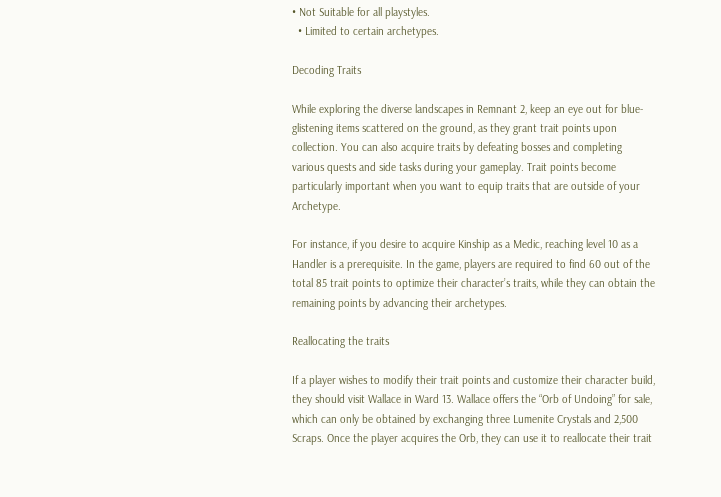• Not Suitable for all playstyles.
  • Limited to certain archetypes.

Decoding Traits

While exploring the diverse landscapes in Remnant 2, keep an eye out for blue-glistening items scattered on the ground, as they grant trait points upon collection. You can also acquire traits by defeating bosses and completing various quests and side tasks during your gameplay. Trait points become particularly important when you want to equip traits that are outside of your Archetype.

For instance, if you desire to acquire Kinship as a Medic, reaching level 10 as a Handler is a prerequisite. In the game, players are required to find 60 out of the total 85 trait points to optimize their character’s traits, while they can obtain the remaining points by advancing their archetypes.

Reallocating the traits

If a player wishes to modify their trait points and customize their character build, they should visit Wallace in Ward 13. Wallace offers the “Orb of Undoing” for sale, which can only be obtained by exchanging three Lumenite Crystals and 2,500 Scraps. Once the player acquires the Orb, they can use it to reallocate their trait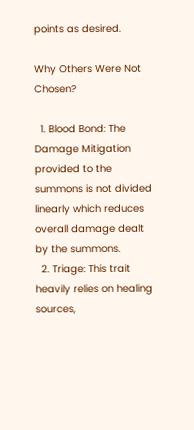points as desired.

Why Others Were Not Chosen?

  1. Blood Bond: The Damage Mitigation provided to the summons is not divided linearly which reduces overall damage dealt by the summons.
  2. Triage: This trait heavily relies on healing sources,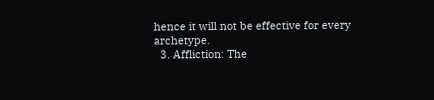hence it will not be effective for every archetype.
  3. Affliction: The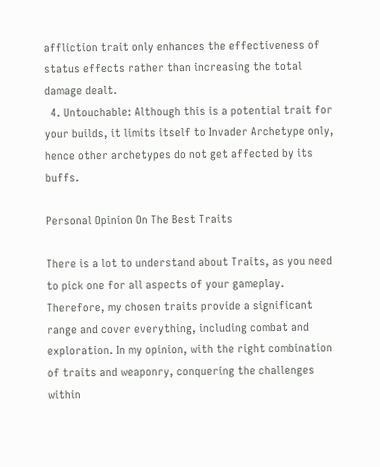affliction trait only enhances the effectiveness of status effects rather than increasing the total damage dealt.
  4. Untouchable: Although this is a potential trait for your builds, it limits itself to Invader Archetype only, hence other archetypes do not get affected by its buffs.

Personal Opinion On The Best Traits

There is a lot to understand about Traits, as you need to pick one for all aspects of your gameplay. Therefore, my chosen traits provide a significant range and cover everything, including combat and exploration. In my opinion, with the right combination of traits and weaponry, conquering the challenges within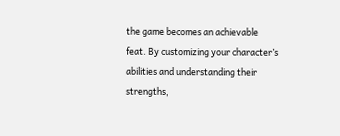the game becomes an achievable feat. By customizing your character’s abilities and understanding their strengths,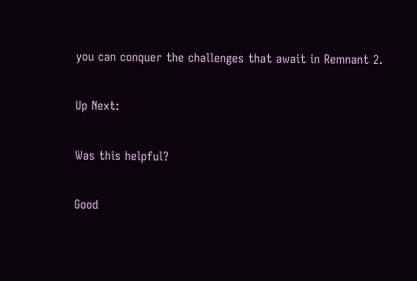you can conquer the challenges that await in Remnant 2.

Up Next:

Was this helpful?

Good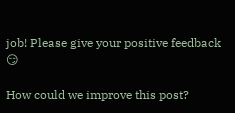job! Please give your positive feedback 😏

How could we improve this post?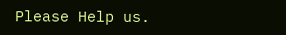Please Help us.